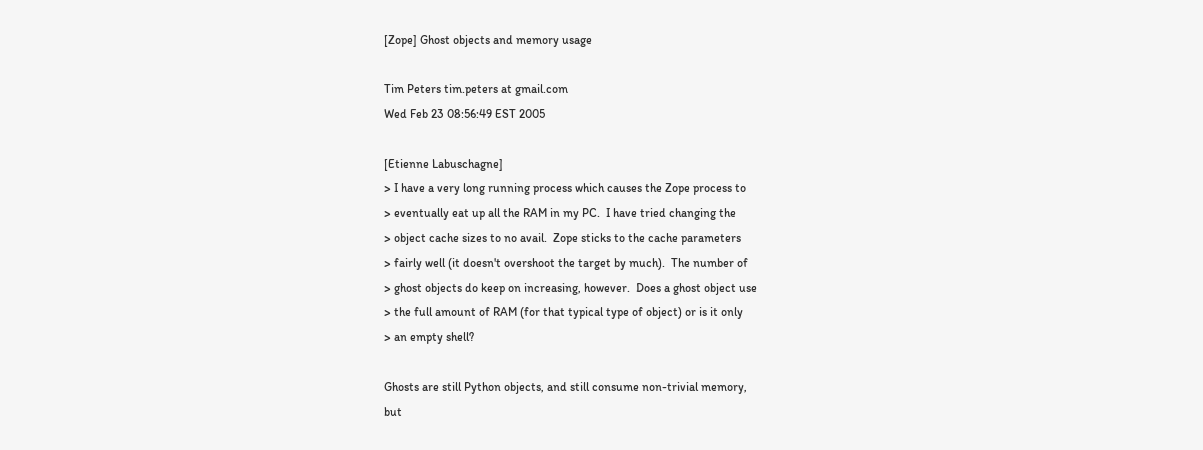[Zope] Ghost objects and memory usage

Tim Peters tim.peters at gmail.com
Wed Feb 23 08:56:49 EST 2005

[Etienne Labuschagne]
> I have a very long running process which causes the Zope process to
> eventually eat up all the RAM in my PC.  I have tried changing the
> object cache sizes to no avail.  Zope sticks to the cache parameters
> fairly well (it doesn't overshoot the target by much).  The number of
> ghost objects do keep on increasing, however.  Does a ghost object use
> the full amount of RAM (for that typical type of object) or is it only
> an empty shell?

Ghosts are still Python objects, and still consume non-trivial memory,
but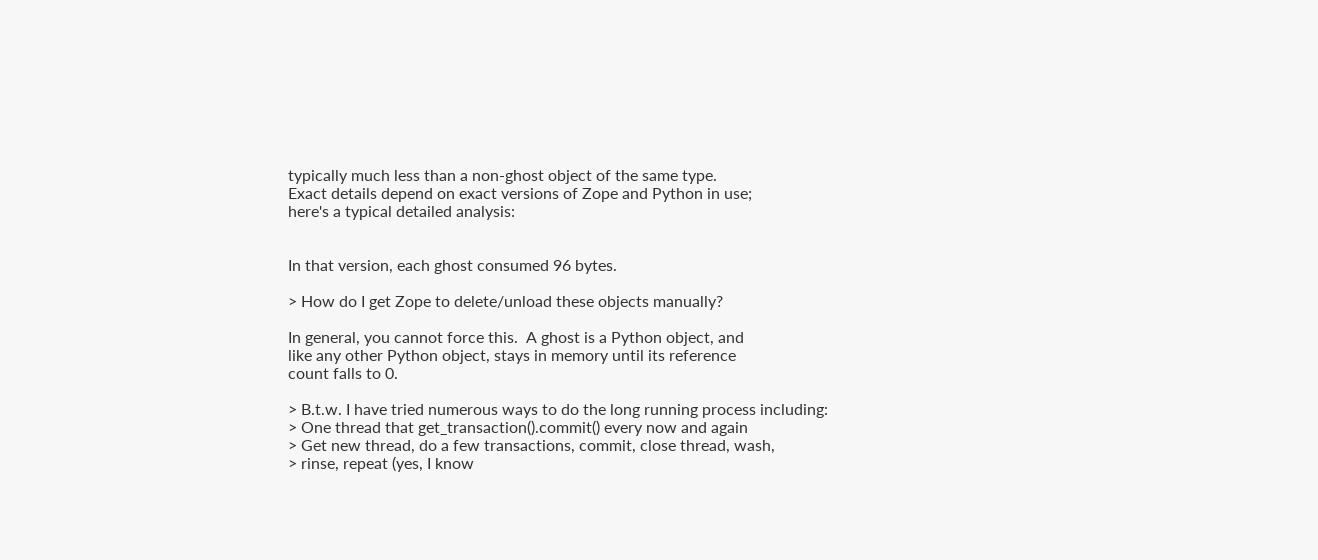typically much less than a non-ghost object of the same type.
Exact details depend on exact versions of Zope and Python in use;
here's a typical detailed analysis:


In that version, each ghost consumed 96 bytes.

> How do I get Zope to delete/unload these objects manually?

In general, you cannot force this.  A ghost is a Python object, and
like any other Python object, stays in memory until its reference
count falls to 0.

> B.t.w. I have tried numerous ways to do the long running process including:
> One thread that get_transaction().commit() every now and again
> Get new thread, do a few transactions, commit, close thread, wash,
> rinse, repeat (yes, I know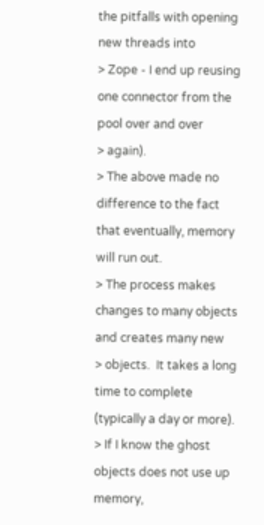the pitfalls with opening new threads into
> Zope - I end up reusing one connector from the pool over and over
> again).
> The above made no difference to the fact that eventually, memory will run out.
> The process makes changes to many objects and creates many new
> objects.  It takes a long time to complete (typically a day or more).
> If I know the ghost objects does not use up memory,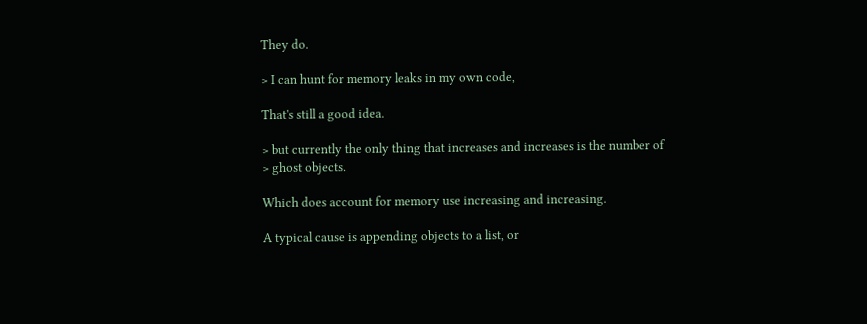They do.

> I can hunt for memory leaks in my own code,

That's still a good idea.

> but currently the only thing that increases and increases is the number of
> ghost objects.

Which does account for memory use increasing and increasing.

A typical cause is appending objects to a list, or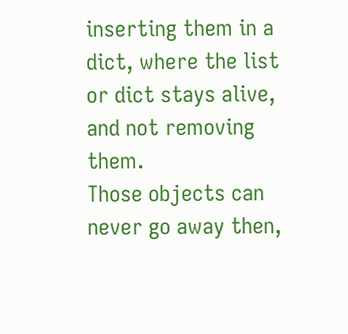inserting them in a
dict, where the list or dict stays alive, and not removing them.
Those objects can never go away then,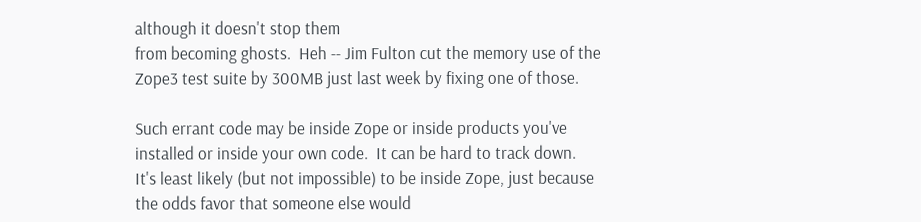although it doesn't stop them
from becoming ghosts.  Heh -- Jim Fulton cut the memory use of the
Zope3 test suite by 300MB just last week by fixing one of those.

Such errant code may be inside Zope or inside products you've
installed or inside your own code.  It can be hard to track down.
It's least likely (but not impossible) to be inside Zope, just because
the odds favor that someone else would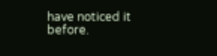have noticed it before.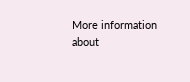More information about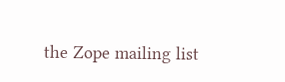the Zope mailing list